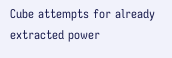Cube attempts for already extracted power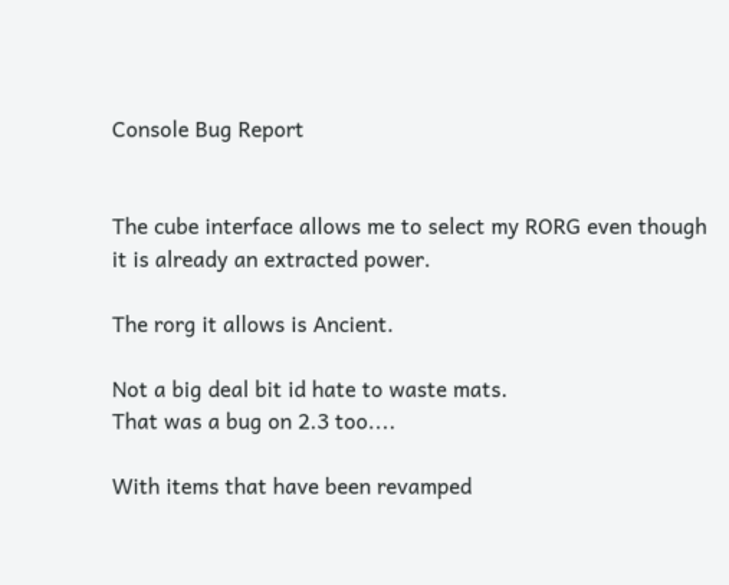Console Bug Report


The cube interface allows me to select my RORG even though it is already an extracted power.

The rorg it allows is Ancient.

Not a big deal bit id hate to waste mats.
That was a bug on 2.3 too....

With items that have been revamped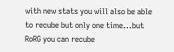with new stats you will also be able to recube but only one time...but RoRG you can recube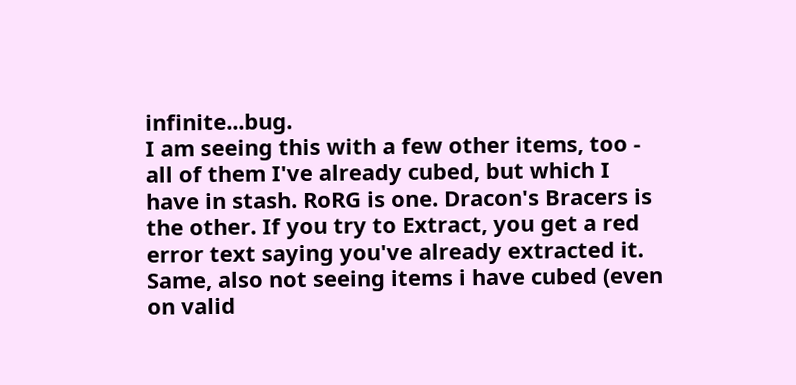infinite...bug.
I am seeing this with a few other items, too - all of them I've already cubed, but which I have in stash. RoRG is one. Dracon's Bracers is the other. If you try to Extract, you get a red error text saying you've already extracted it.
Same, also not seeing items i have cubed (even on valid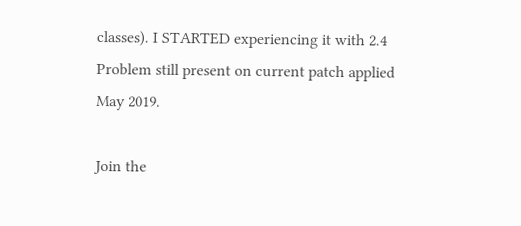classes). I STARTED experiencing it with 2.4
Problem still present on current patch applied May 2019.

Join the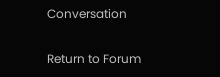Conversation

Return to Forum